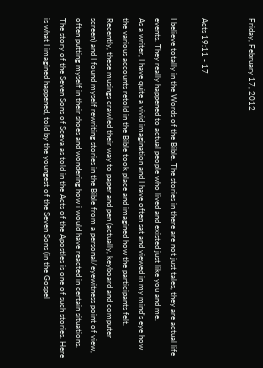Friday, February 17, 2012


Acts 19:11 - 17

I believe totally in the Words of the Bible. The stories in there are not just tales, they are actual life events. They really happened to actual people who lived and existed just like you and me.
As a writer, I have quite a vivid imagination and I have often sat and viewed in my mind's eye how the various accounts retold in the Bible took place and imagined how the participants felt.
Recently, these musings crawled their way to paper and pen (actually, keyboard and computer screen) and I found myself rewriting stories in the Bible from a personal/eyewitness point of view, often putting myself in their shoes and wondering how i would have reacted in certain situations.
The story of the Seven Sons of Sceva as told in the Acts of the Apostles is one of such stories. Here is what I imagined happened, told by the youngest of the Seven Sons (in the Gospel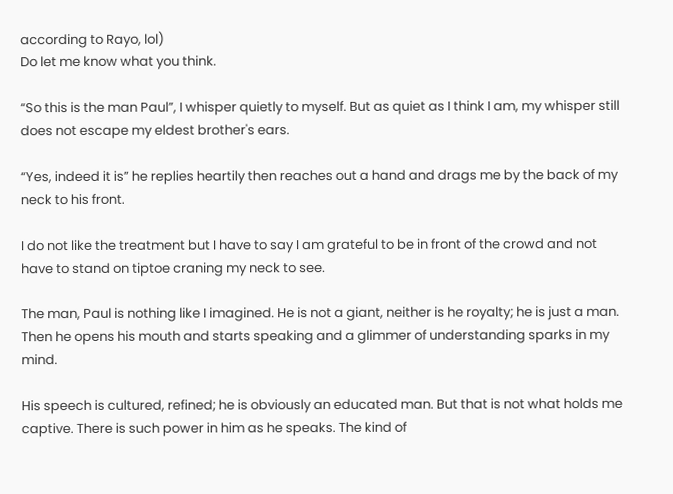according to Rayo, lol)
Do let me know what you think.

“So this is the man Paul”, I whisper quietly to myself. But as quiet as I think I am, my whisper still does not escape my eldest brother's ears.

“Yes, indeed it is” he replies heartily then reaches out a hand and drags me by the back of my neck to his front.

I do not like the treatment but I have to say I am grateful to be in front of the crowd and not have to stand on tiptoe craning my neck to see.

The man, Paul is nothing like I imagined. He is not a giant, neither is he royalty; he is just a man. Then he opens his mouth and starts speaking and a glimmer of understanding sparks in my mind.

His speech is cultured, refined; he is obviously an educated man. But that is not what holds me captive. There is such power in him as he speaks. The kind of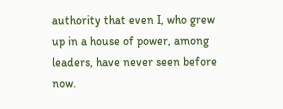authority that even I, who grew up in a house of power, among leaders, have never seen before now.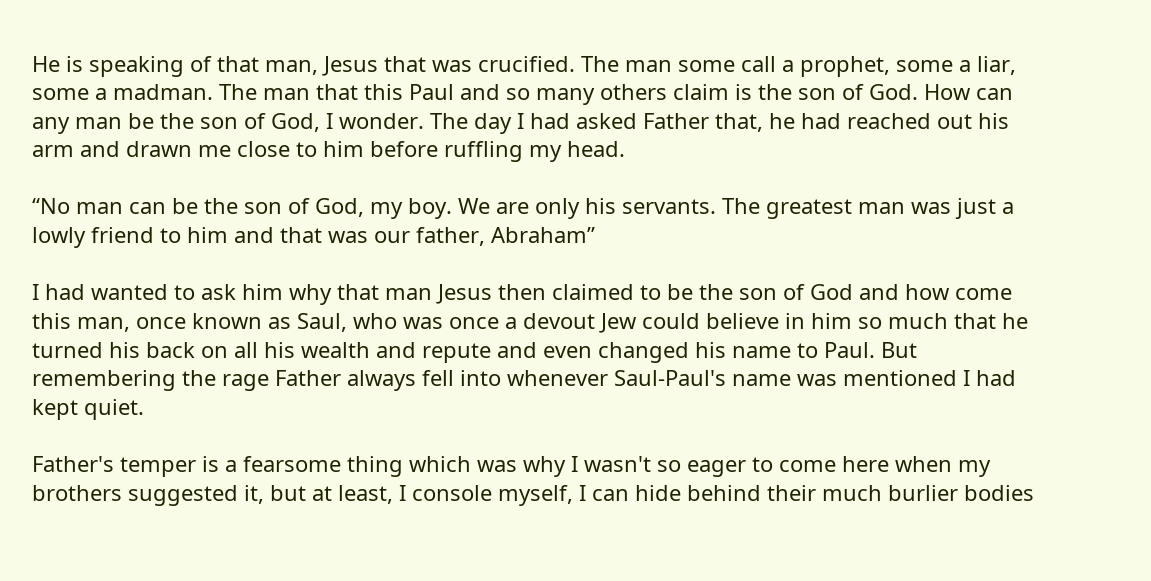He is speaking of that man, Jesus that was crucified. The man some call a prophet, some a liar, some a madman. The man that this Paul and so many others claim is the son of God. How can any man be the son of God, I wonder. The day I had asked Father that, he had reached out his arm and drawn me close to him before ruffling my head.

“No man can be the son of God, my boy. We are only his servants. The greatest man was just a lowly friend to him and that was our father, Abraham”

I had wanted to ask him why that man Jesus then claimed to be the son of God and how come this man, once known as Saul, who was once a devout Jew could believe in him so much that he turned his back on all his wealth and repute and even changed his name to Paul. But remembering the rage Father always fell into whenever Saul-Paul's name was mentioned I had kept quiet.

Father's temper is a fearsome thing which was why I wasn't so eager to come here when my brothers suggested it, but at least, I console myself, I can hide behind their much burlier bodies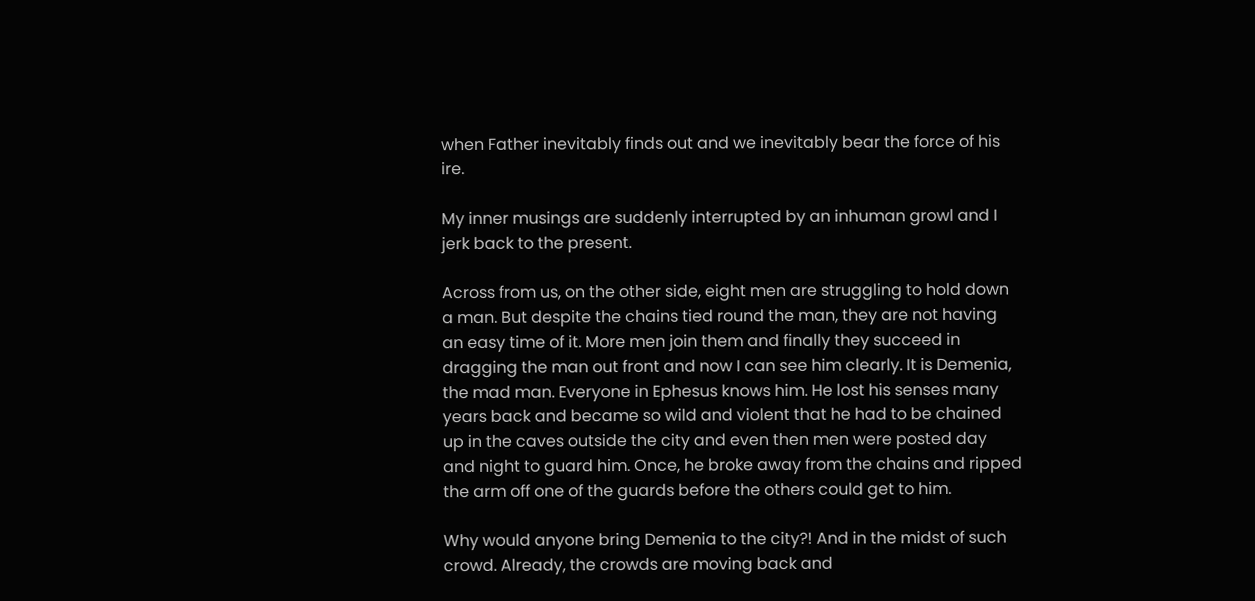when Father inevitably finds out and we inevitably bear the force of his ire.

My inner musings are suddenly interrupted by an inhuman growl and I jerk back to the present.

Across from us, on the other side, eight men are struggling to hold down a man. But despite the chains tied round the man, they are not having an easy time of it. More men join them and finally they succeed in dragging the man out front and now I can see him clearly. It is Demenia, the mad man. Everyone in Ephesus knows him. He lost his senses many years back and became so wild and violent that he had to be chained up in the caves outside the city and even then men were posted day and night to guard him. Once, he broke away from the chains and ripped the arm off one of the guards before the others could get to him.

Why would anyone bring Demenia to the city?! And in the midst of such crowd. Already, the crowds are moving back and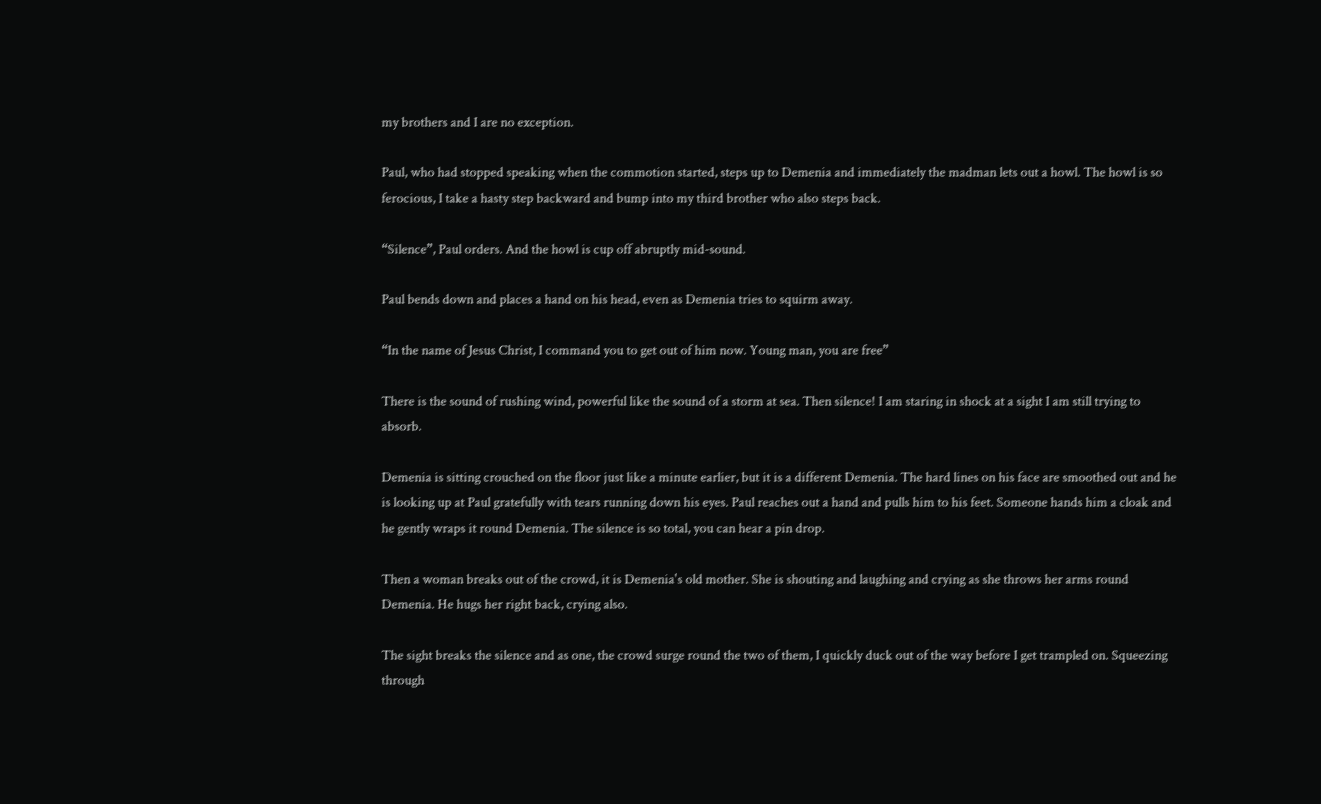my brothers and I are no exception.

Paul, who had stopped speaking when the commotion started, steps up to Demenia and immediately the madman lets out a howl. The howl is so ferocious, I take a hasty step backward and bump into my third brother who also steps back.

“Silence”, Paul orders. And the howl is cup off abruptly mid-sound.

Paul bends down and places a hand on his head, even as Demenia tries to squirm away.

“In the name of Jesus Christ, I command you to get out of him now. Young man, you are free”

There is the sound of rushing wind, powerful like the sound of a storm at sea. Then silence! I am staring in shock at a sight I am still trying to absorb.

Demenia is sitting crouched on the floor just like a minute earlier, but it is a different Demenia. The hard lines on his face are smoothed out and he is looking up at Paul gratefully with tears running down his eyes. Paul reaches out a hand and pulls him to his feet. Someone hands him a cloak and he gently wraps it round Demenia. The silence is so total, you can hear a pin drop.

Then a woman breaks out of the crowd, it is Demenia's old mother. She is shouting and laughing and crying as she throws her arms round Demenia. He hugs her right back, crying also.

The sight breaks the silence and as one, the crowd surge round the two of them, I quickly duck out of the way before I get trampled on. Squeezing through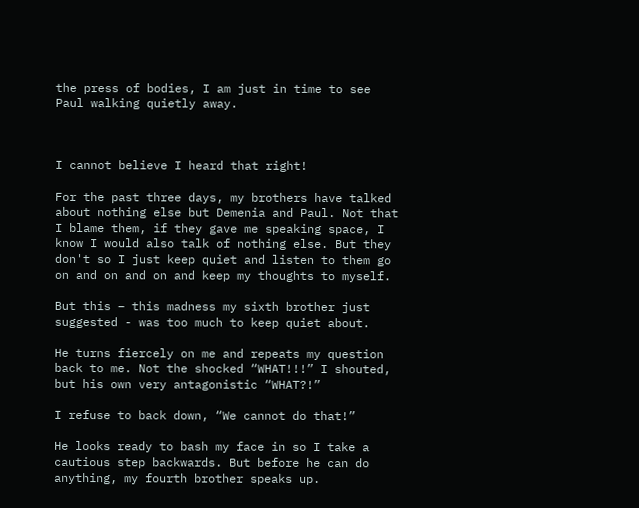the press of bodies, I am just in time to see Paul walking quietly away.



I cannot believe I heard that right!

For the past three days, my brothers have talked about nothing else but Demenia and Paul. Not that I blame them, if they gave me speaking space, I know I would also talk of nothing else. But they don't so I just keep quiet and listen to them go on and on and on and keep my thoughts to myself.

But this – this madness my sixth brother just suggested - was too much to keep quiet about.

He turns fiercely on me and repeats my question back to me. Not the shocked “WHAT!!!” I shouted, but his own very antagonistic “WHAT?!”

I refuse to back down, “We cannot do that!”

He looks ready to bash my face in so I take a cautious step backwards. But before he can do anything, my fourth brother speaks up.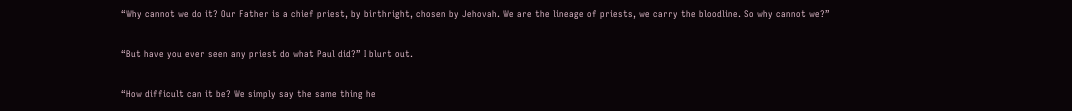“Why cannot we do it? Our Father is a chief priest, by birthright, chosen by Jehovah. We are the lineage of priests, we carry the bloodline. So why cannot we?”

“But have you ever seen any priest do what Paul did?” I blurt out.

“How difficult can it be? We simply say the same thing he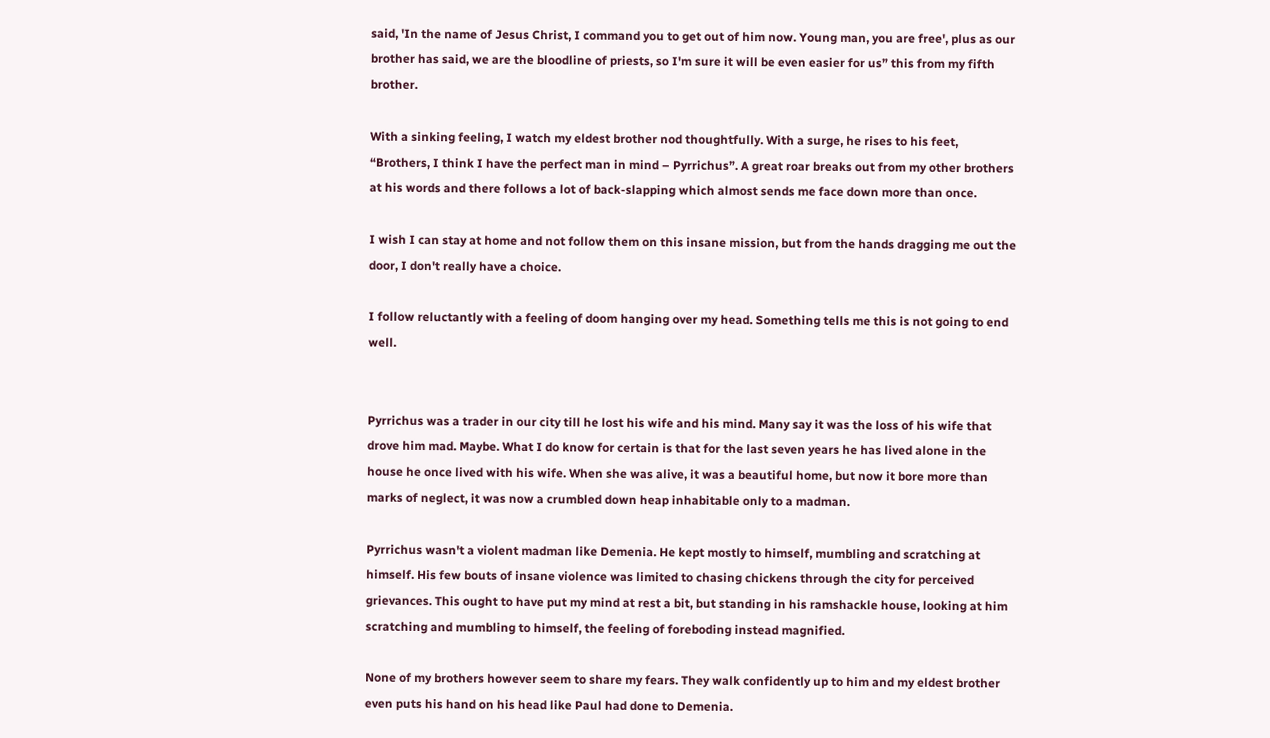said, 'In the name of Jesus Christ, I command you to get out of him now. Young man, you are free', plus as our brother has said, we are the bloodline of priests, so I'm sure it will be even easier for us” this from my fifth brother.

With a sinking feeling, I watch my eldest brother nod thoughtfully. With a surge, he rises to his feet, “Brothers, I think I have the perfect man in mind – Pyrrichus”. A great roar breaks out from my other brothers at his words and there follows a lot of back-slapping which almost sends me face down more than once.

I wish I can stay at home and not follow them on this insane mission, but from the hands dragging me out the door, I don't really have a choice.

I follow reluctantly with a feeling of doom hanging over my head. Something tells me this is not going to end well.


Pyrrichus was a trader in our city till he lost his wife and his mind. Many say it was the loss of his wife that drove him mad. Maybe. What I do know for certain is that for the last seven years he has lived alone in the house he once lived with his wife. When she was alive, it was a beautiful home, but now it bore more than marks of neglect, it was now a crumbled down heap inhabitable only to a madman.

Pyrrichus wasn't a violent madman like Demenia. He kept mostly to himself, mumbling and scratching at himself. His few bouts of insane violence was limited to chasing chickens through the city for perceived grievances. This ought to have put my mind at rest a bit, but standing in his ramshackle house, looking at him scratching and mumbling to himself, the feeling of foreboding instead magnified.

None of my brothers however seem to share my fears. They walk confidently up to him and my eldest brother even puts his hand on his head like Paul had done to Demenia.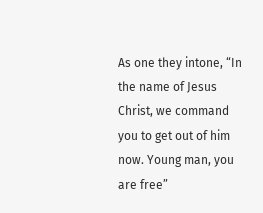As one they intone, “In the name of Jesus Christ, we command you to get out of him now. Young man, you are free”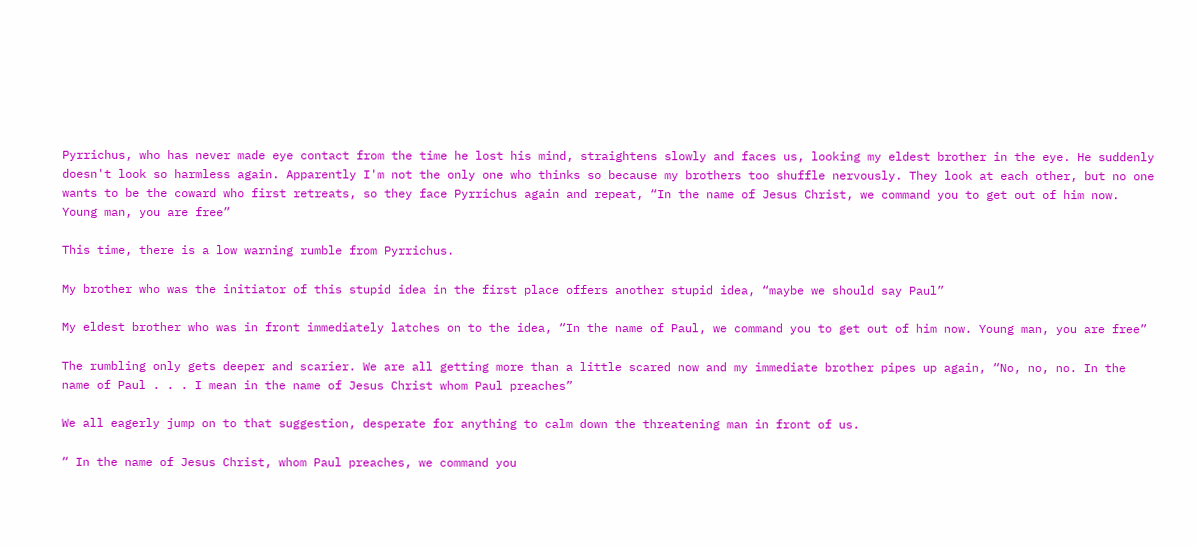Pyrrichus, who has never made eye contact from the time he lost his mind, straightens slowly and faces us, looking my eldest brother in the eye. He suddenly doesn't look so harmless again. Apparently I'm not the only one who thinks so because my brothers too shuffle nervously. They look at each other, but no one wants to be the coward who first retreats, so they face Pyrrichus again and repeat, “In the name of Jesus Christ, we command you to get out of him now. Young man, you are free”

This time, there is a low warning rumble from Pyrrichus.

My brother who was the initiator of this stupid idea in the first place offers another stupid idea, “maybe we should say Paul”

My eldest brother who was in front immediately latches on to the idea, “In the name of Paul, we command you to get out of him now. Young man, you are free”

The rumbling only gets deeper and scarier. We are all getting more than a little scared now and my immediate brother pipes up again, “No, no, no. In the name of Paul . . . I mean in the name of Jesus Christ whom Paul preaches”

We all eagerly jump on to that suggestion, desperate for anything to calm down the threatening man in front of us.

“ In the name of Jesus Christ, whom Paul preaches, we command you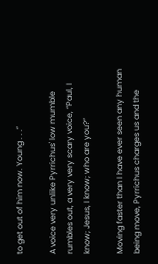to get out of him now. Young . . .”

A voice very unlike Pyrrichus' low mumble rumbles out, a very very scary voice, “Paul, I know; Jesus, I know; who are you?”

Moving faster than I have ever seen any human being move, Pyrrichus charges us and the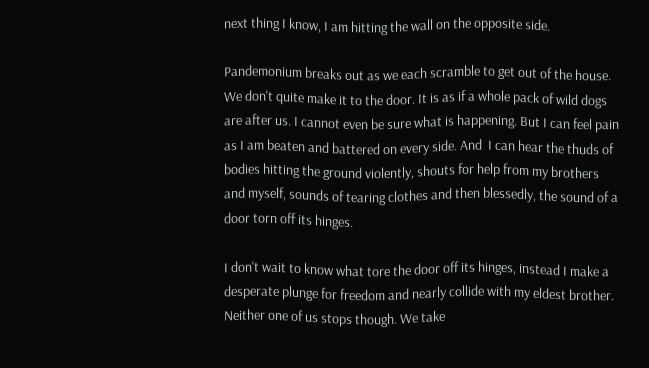next thing I know, I am hitting the wall on the opposite side.

Pandemonium breaks out as we each scramble to get out of the house. We don't quite make it to the door. It is as if a whole pack of wild dogs are after us. I cannot even be sure what is happening. But I can feel pain as I am beaten and battered on every side. And  I can hear the thuds of bodies hitting the ground violently, shouts for help from my brothers and myself, sounds of tearing clothes and then blessedly, the sound of a door torn off its hinges.

I don't wait to know what tore the door off its hinges, instead I make a desperate plunge for freedom and nearly collide with my eldest brother. Neither one of us stops though. We take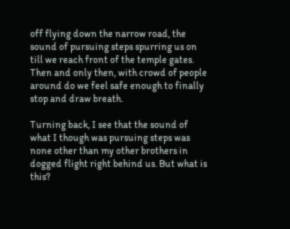off flying down the narrow road, the sound of pursuing steps spurring us on till we reach front of the temple gates. Then and only then, with crowd of people around do we feel safe enough to finally stop and draw breath.

Turning back, I see that the sound of what I though was pursuing steps was none other than my other brothers in dogged flight right behind us. But what is this?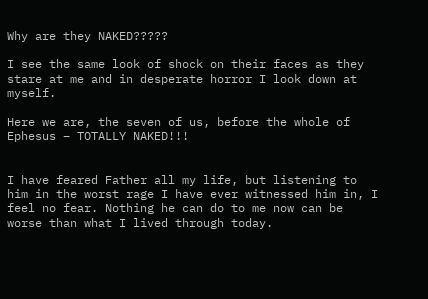Why are they NAKED?????

I see the same look of shock on their faces as they stare at me and in desperate horror I look down at myself.

Here we are, the seven of us, before the whole of Ephesus – TOTALLY NAKED!!!


I have feared Father all my life, but listening to him in the worst rage I have ever witnessed him in, I feel no fear. Nothing he can do to me now can be worse than what I lived through today.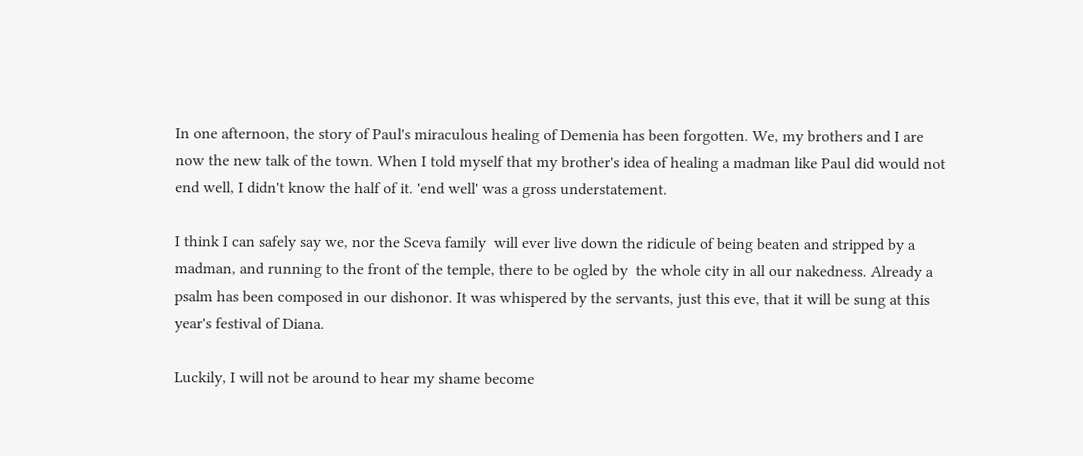In one afternoon, the story of Paul's miraculous healing of Demenia has been forgotten. We, my brothers and I are now the new talk of the town. When I told myself that my brother's idea of healing a madman like Paul did would not end well, I didn't know the half of it. 'end well' was a gross understatement.

I think I can safely say we, nor the Sceva family  will ever live down the ridicule of being beaten and stripped by a madman, and running to the front of the temple, there to be ogled by  the whole city in all our nakedness. Already a psalm has been composed in our dishonor. It was whispered by the servants, just this eve, that it will be sung at this year's festival of Diana.

Luckily, I will not be around to hear my shame become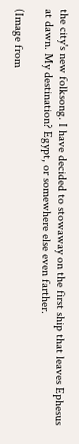the city's new folksong. I have decided to stowaway on the first ship that leaves Ephesus at dawn. My destination? Egypt, or somewhere else even farther.

(Image from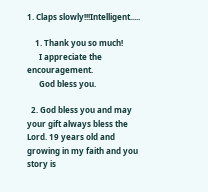1. Claps slowly!!!Intelligent.....

    1. Thank you so much!
      I appreciate the encouragement.
      God bless you.

  2. God bless you and may your gift always bless the Lord. 19 years old and growing in my faith and you story is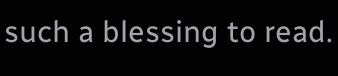such a blessing to read.